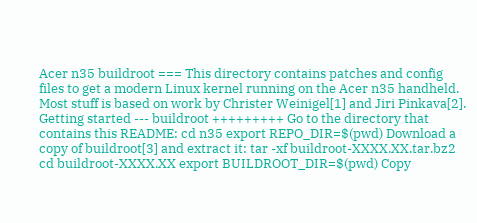Acer n35 buildroot === This directory contains patches and config files to get a modern Linux kernel running on the Acer n35 handheld. Most stuff is based on work by Christer Weinigel[1] and Jiri Pinkava[2]. Getting started --- buildroot +++++++++ Go to the directory that contains this README: cd n35 export REPO_DIR=$(pwd) Download a copy of buildroot[3] and extract it: tar -xf buildroot-XXXX.XX.tar.bz2 cd buildroot-XXXX.XX export BUILDROOT_DIR=$(pwd) Copy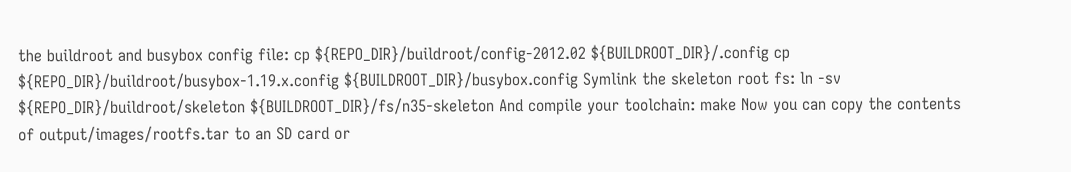the buildroot and busybox config file: cp ${REPO_DIR}/buildroot/config-2012.02 ${BUILDROOT_DIR}/.config cp ${REPO_DIR}/buildroot/busybox-1.19.x.config ${BUILDROOT_DIR}/busybox.config Symlink the skeleton root fs: ln -sv ${REPO_DIR}/buildroot/skeleton ${BUILDROOT_DIR}/fs/n35-skeleton And compile your toolchain: make Now you can copy the contents of output/images/rootfs.tar to an SD card or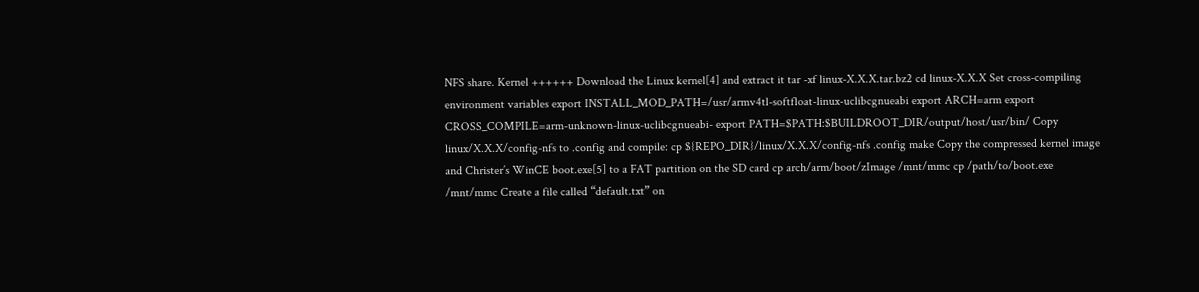NFS share. Kernel ++++++ Download the Linux kernel[4] and extract it tar -xf linux-X.X.X.tar.bz2 cd linux-X.X.X Set cross-compiling environment variables export INSTALL_MOD_PATH=/usr/armv4tl-softfloat-linux-uclibcgnueabi export ARCH=arm export CROSS_COMPILE=arm-unknown-linux-uclibcgnueabi- export PATH=$PATH:$BUILDROOT_DIR/output/host/usr/bin/ Copy linux/X.X.X/config-nfs to .config and compile: cp ${REPO_DIR}/linux/X.X.X/config-nfs .config make Copy the compressed kernel image and Christer’s WinCE boot.exe[5] to a FAT partition on the SD card cp arch/arm/boot/zImage /mnt/mmc cp /path/to/boot.exe /mnt/mmc Create a file called “default.txt” on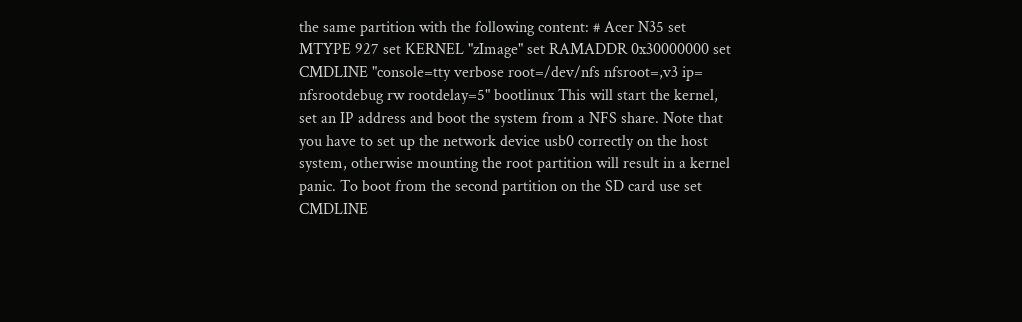the same partition with the following content: # Acer N35 set MTYPE 927 set KERNEL "zImage" set RAMADDR 0x30000000 set CMDLINE "console=tty verbose root=/dev/nfs nfsroot=,v3 ip= nfsrootdebug rw rootdelay=5" bootlinux This will start the kernel, set an IP address and boot the system from a NFS share. Note that you have to set up the network device usb0 correctly on the host system, otherwise mounting the root partition will result in a kernel panic. To boot from the second partition on the SD card use set CMDLINE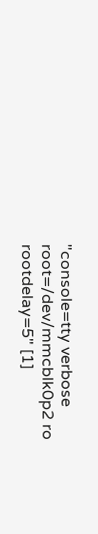"console=tty verbose root=/dev/mmcblk0p2 ro rootdelay=5" [1]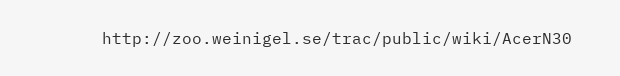http://zoo.weinigel.se/trac/public/wiki/AcerN30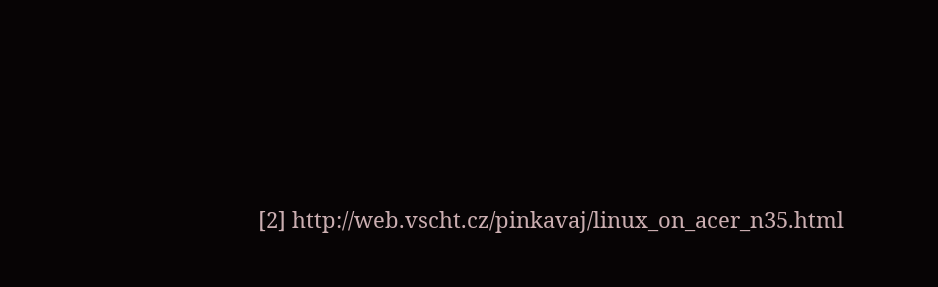[2] http://web.vscht.cz/pinkavaj/linux_on_acer_n35.html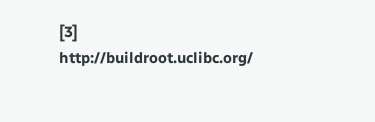[3] http://buildroot.uclibc.org/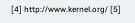[4] http://www.kernel.org/ [5]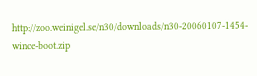http://zoo.weinigel.se/n30/downloads/n30-20060107-1454-wince-boot.zip